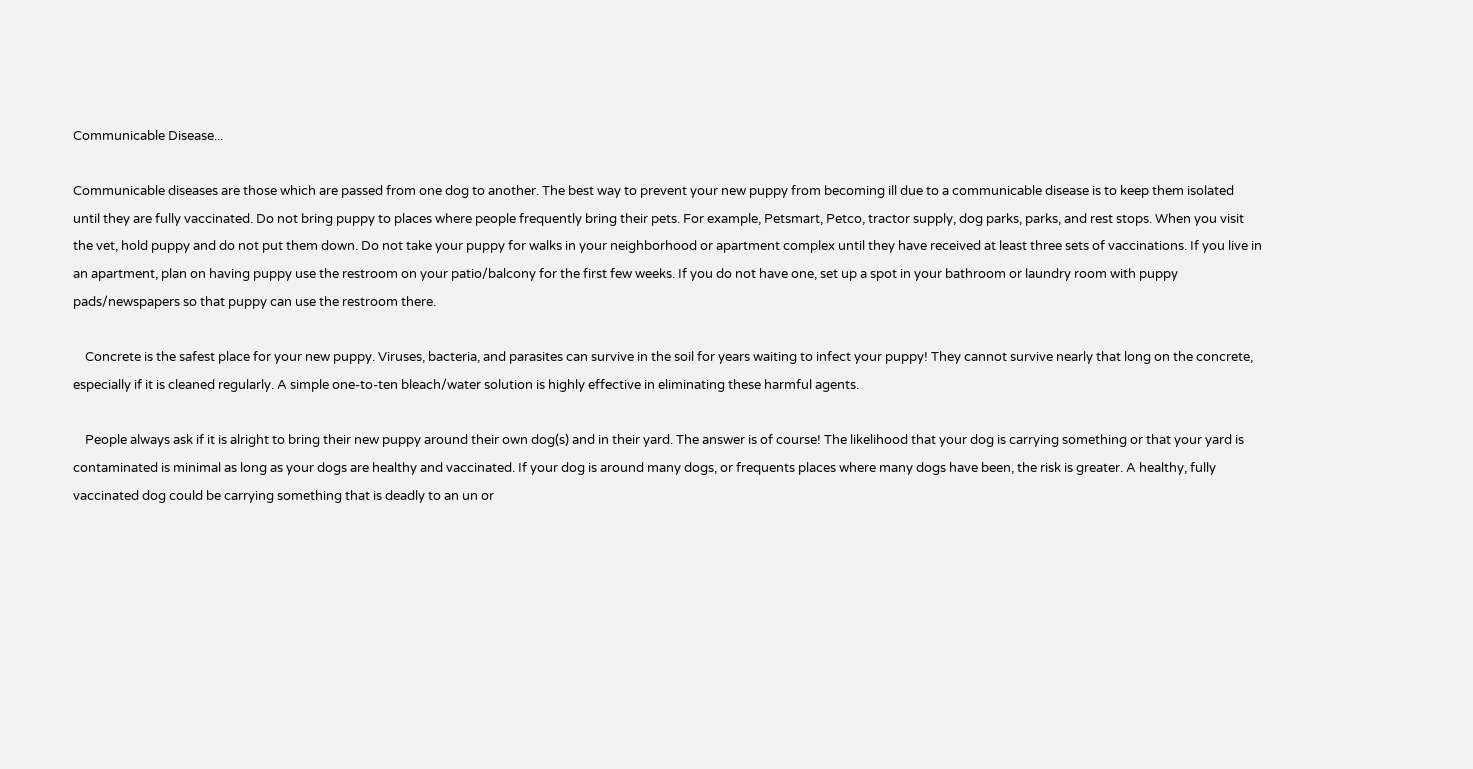Communicable Disease...

Communicable diseases are those which are passed from one dog to another. The best way to prevent your new puppy from becoming ill due to a communicable disease is to keep them isolated until they are fully vaccinated. Do not bring puppy to places where people frequently bring their pets. For example, Petsmart, Petco, tractor supply, dog parks, parks, and rest stops. When you visit the vet, hold puppy and do not put them down. Do not take your puppy for walks in your neighborhood or apartment complex until they have received at least three sets of vaccinations. If you live in an apartment, plan on having puppy use the restroom on your patio/balcony for the first few weeks. If you do not have one, set up a spot in your bathroom or laundry room with puppy pads/newspapers so that puppy can use the restroom there.

    Concrete is the safest place for your new puppy. Viruses, bacteria, and parasites can survive in the soil for years waiting to infect your puppy! They cannot survive nearly that long on the concrete, especially if it is cleaned regularly. A simple one-to-ten bleach/water solution is highly effective in eliminating these harmful agents.

    People always ask if it is alright to bring their new puppy around their own dog(s) and in their yard. The answer is of course! The likelihood that your dog is carrying something or that your yard is contaminated is minimal as long as your dogs are healthy and vaccinated. If your dog is around many dogs, or frequents places where many dogs have been, the risk is greater. A healthy, fully vaccinated dog could be carrying something that is deadly to an un or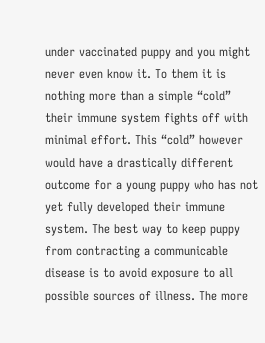under vaccinated puppy and you might never even know it. To them it is nothing more than a simple “cold” their immune system fights off with minimal effort. This “cold” however would have a drastically different outcome for a young puppy who has not yet fully developed their immune system. The best way to keep puppy from contracting a communicable disease is to avoid exposure to all possible sources of illness. The more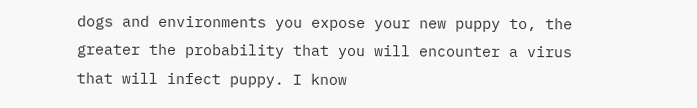dogs and environments you expose your new puppy to, the greater the probability that you will encounter a virus that will infect puppy. I know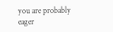you are probably eager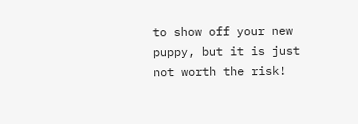to show off your new puppy, but it is just not worth the risk!